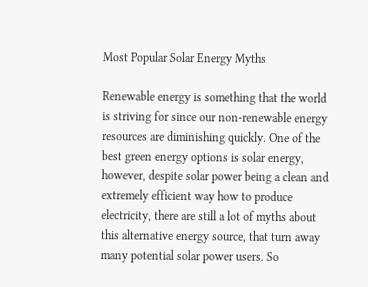Most Popular Solar Energy Myths

Renewable energy is something that the world is striving for since our non-renewable energy resources are diminishing quickly. One of the best green energy options is solar energy, however, despite solar power being a clean and extremely efficient way how to produce electricity, there are still a lot of myths about this alternative energy source, that turn away many potential solar power users. So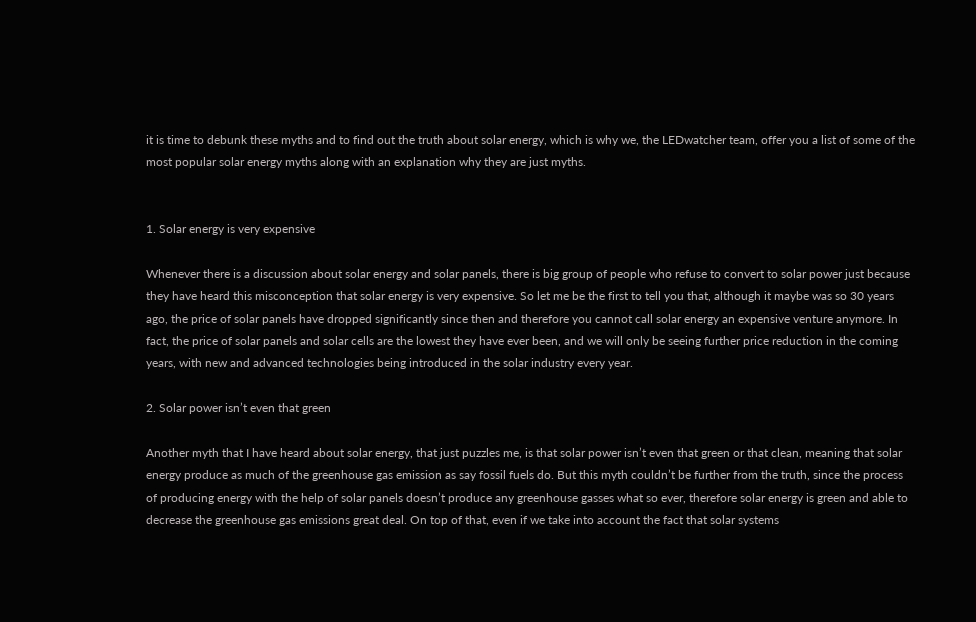it is time to debunk these myths and to find out the truth about solar energy, which is why we, the LEDwatcher team, offer you a list of some of the most popular solar energy myths along with an explanation why they are just myths.


1. Solar energy is very expensive

Whenever there is a discussion about solar energy and solar panels, there is big group of people who refuse to convert to solar power just because they have heard this misconception that solar energy is very expensive. So let me be the first to tell you that, although it maybe was so 30 years ago, the price of solar panels have dropped significantly since then and therefore you cannot call solar energy an expensive venture anymore. In fact, the price of solar panels and solar cells are the lowest they have ever been, and we will only be seeing further price reduction in the coming years, with new and advanced technologies being introduced in the solar industry every year.

2. Solar power isn’t even that green

Another myth that I have heard about solar energy, that just puzzles me, is that solar power isn’t even that green or that clean, meaning that solar energy produce as much of the greenhouse gas emission as say fossil fuels do. But this myth couldn’t be further from the truth, since the process of producing energy with the help of solar panels doesn’t produce any greenhouse gasses what so ever, therefore solar energy is green and able to decrease the greenhouse gas emissions great deal. On top of that, even if we take into account the fact that solar systems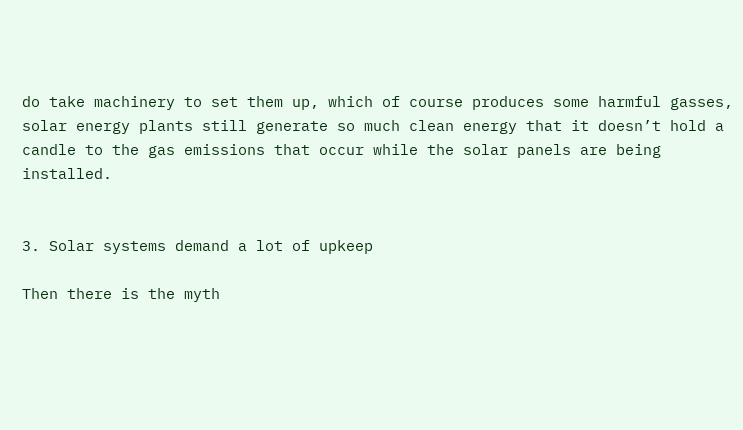do take machinery to set them up, which of course produces some harmful gasses, solar energy plants still generate so much clean energy that it doesn’t hold a candle to the gas emissions that occur while the solar panels are being installed.


3. Solar systems demand a lot of upkeep

Then there is the myth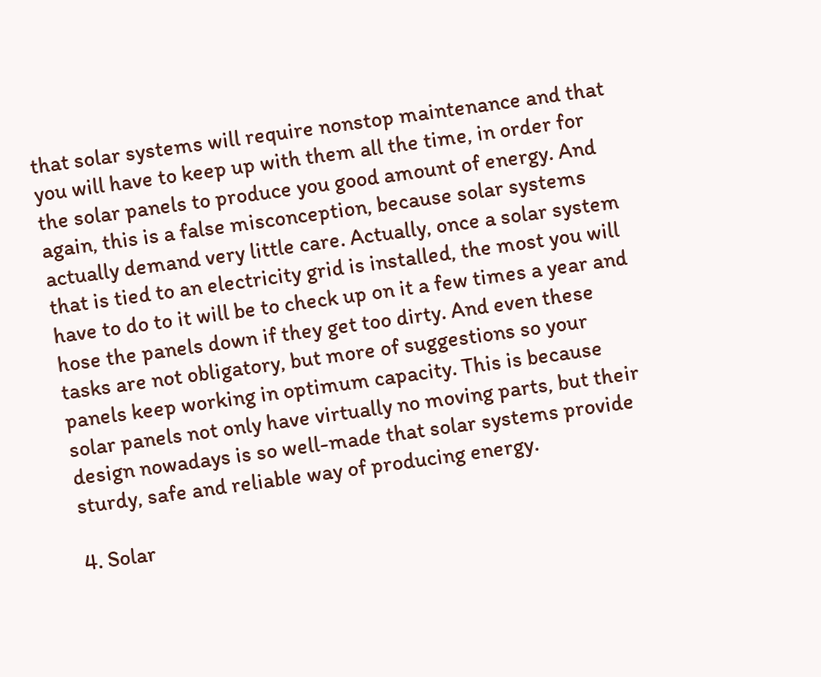that solar systems will require nonstop maintenance and that you will have to keep up with them all the time, in order for the solar panels to produce you good amount of energy. And again, this is a false misconception, because solar systems actually demand very little care. Actually, once a solar system that is tied to an electricity grid is installed, the most you will have to do to it will be to check up on it a few times a year and hose the panels down if they get too dirty. And even these tasks are not obligatory, but more of suggestions so your panels keep working in optimum capacity. This is because solar panels not only have virtually no moving parts, but their design nowadays is so well-made that solar systems provide sturdy, safe and reliable way of producing energy.

4. Solar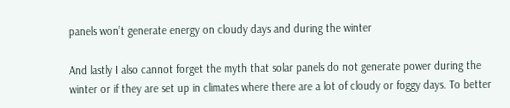panels won’t generate energy on cloudy days and during the winter

And lastly I also cannot forget the myth that solar panels do not generate power during the winter or if they are set up in climates where there are a lot of cloudy or foggy days. To better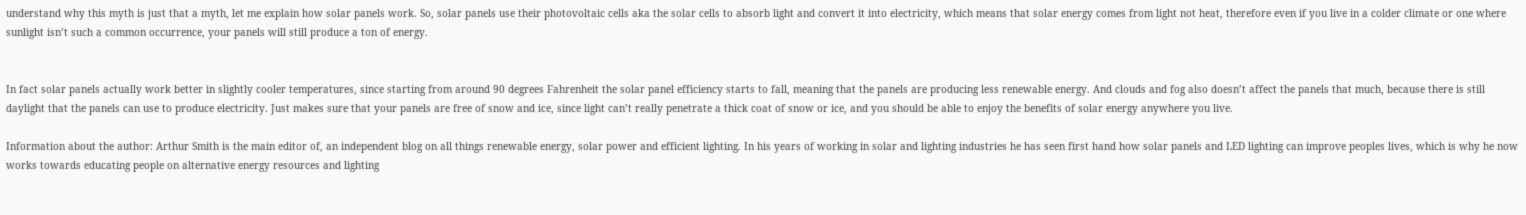understand why this myth is just that a myth, let me explain how solar panels work. So, solar panels use their photovoltaic cells aka the solar cells to absorb light and convert it into electricity, which means that solar energy comes from light not heat, therefore even if you live in a colder climate or one where sunlight isn’t such a common occurrence, your panels will still produce a ton of energy.


In fact solar panels actually work better in slightly cooler temperatures, since starting from around 90 degrees Fahrenheit the solar panel efficiency starts to fall, meaning that the panels are producing less renewable energy. And clouds and fog also doesn’t affect the panels that much, because there is still daylight that the panels can use to produce electricity. Just makes sure that your panels are free of snow and ice, since light can’t really penetrate a thick coat of snow or ice, and you should be able to enjoy the benefits of solar energy anywhere you live.

Information about the author: Arthur Smith is the main editor of, an independent blog on all things renewable energy, solar power and efficient lighting. In his years of working in solar and lighting industries he has seen first hand how solar panels and LED lighting can improve peoples lives, which is why he now works towards educating people on alternative energy resources and lighting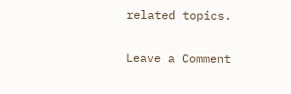related topics.

Leave a Comment